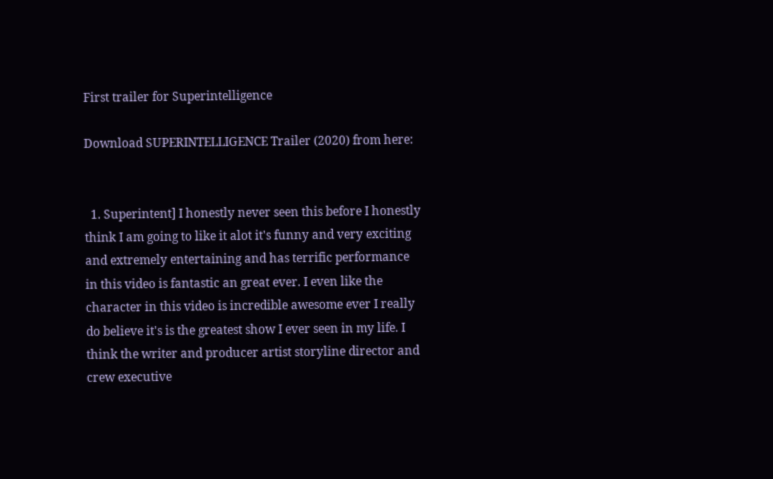First trailer for Superintelligence

Download SUPERINTELLIGENCE Trailer (2020) from here:


  1. Superintent] I honestly never seen this before I honestly think I am going to like it alot it's funny and very exciting and extremely entertaining and has terrific performance in this video is fantastic an great ever. I even like the character in this video is incredible awesome ever I really do believe it's is the greatest show I ever seen in my life. I think the writer and producer artist storyline director and crew executive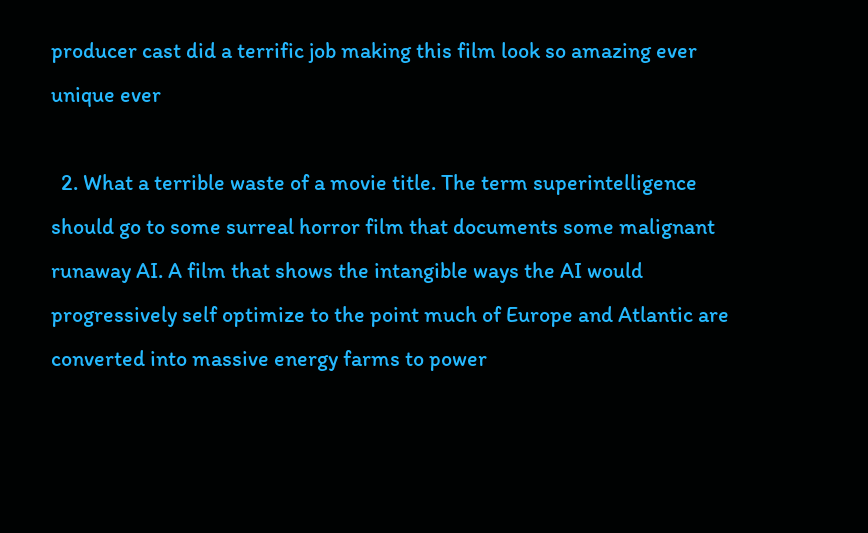producer cast did a terrific job making this film look so amazing ever unique ever

  2. What a terrible waste of a movie title. The term superintelligence should go to some surreal horror film that documents some malignant runaway AI. A film that shows the intangible ways the AI would progressively self optimize to the point much of Europe and Atlantic are converted into massive energy farms to power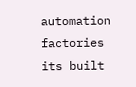automation factories its built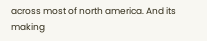across most of north america. And its making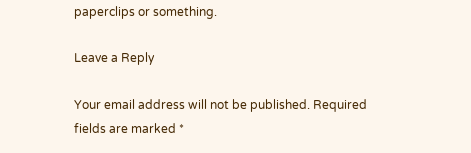paperclips or something.

Leave a Reply

Your email address will not be published. Required fields are marked *